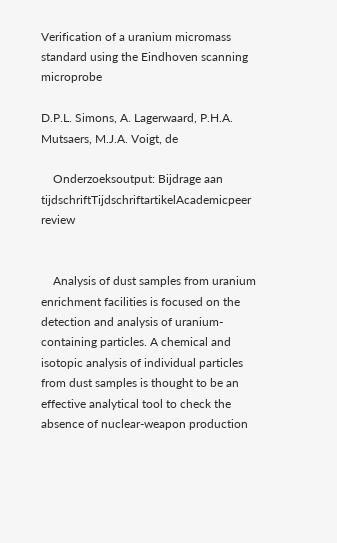Verification of a uranium micromass standard using the Eindhoven scanning microprobe

D.P.L. Simons, A. Lagerwaard, P.H.A. Mutsaers, M.J.A. Voigt, de

    Onderzoeksoutput: Bijdrage aan tijdschriftTijdschriftartikelAcademicpeer review


    Analysis of dust samples from uranium enrichment facilities is focused on the detection and analysis of uranium-containing particles. A chemical and isotopic analysis of individual particles from dust samples is thought to be an effective analytical tool to check the absence of nuclear-weapon production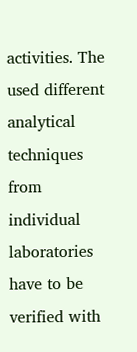activities. The used different analytical techniques from individual laboratories have to be verified with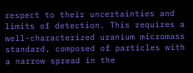respect to their uncertainties and limits of detection. This requires a well-characterized uranium micromass standard, composed of particles with a narrow spread in the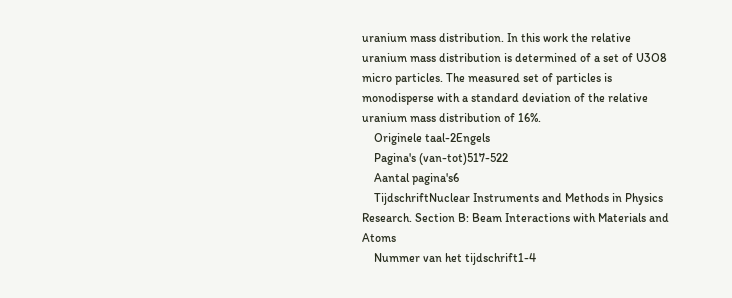uranium mass distribution. In this work the relative uranium mass distribution is determined of a set of U3O8 micro particles. The measured set of particles is monodisperse with a standard deviation of the relative uranium mass distribution of 16%.
    Originele taal-2Engels
    Pagina's (van-tot)517-522
    Aantal pagina's6
    TijdschriftNuclear Instruments and Methods in Physics Research. Section B: Beam Interactions with Materials and Atoms
    Nummer van het tijdschrift1-4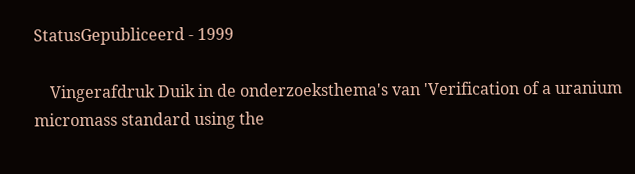StatusGepubliceerd - 1999

    Vingerafdruk Duik in de onderzoeksthema's van 'Verification of a uranium micromass standard using the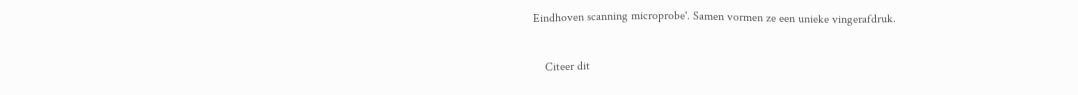Eindhoven scanning microprobe'. Samen vormen ze een unieke vingerafdruk.

    Citeer dit